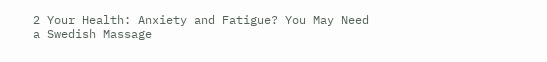2 Your Health: Anxiety and Fatigue? You May Need a Swedish Massage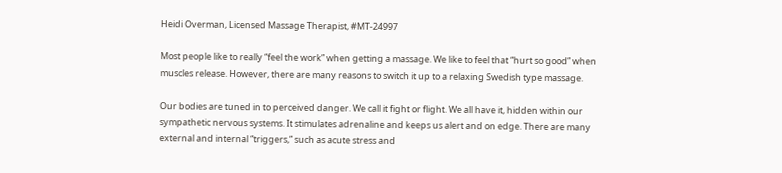Heidi Overman, Licensed Massage Therapist, #MT-24997

Most people like to really “feel the work” when getting a massage. We like to feel that “hurt so good” when muscles release. However, there are many reasons to switch it up to a relaxing Swedish type massage.

Our bodies are tuned in to perceived danger. We call it fight or flight. We all have it, hidden within our sympathetic nervous systems. It stimulates adrenaline and keeps us alert and on edge. There are many external and internal “triggers,” such as acute stress and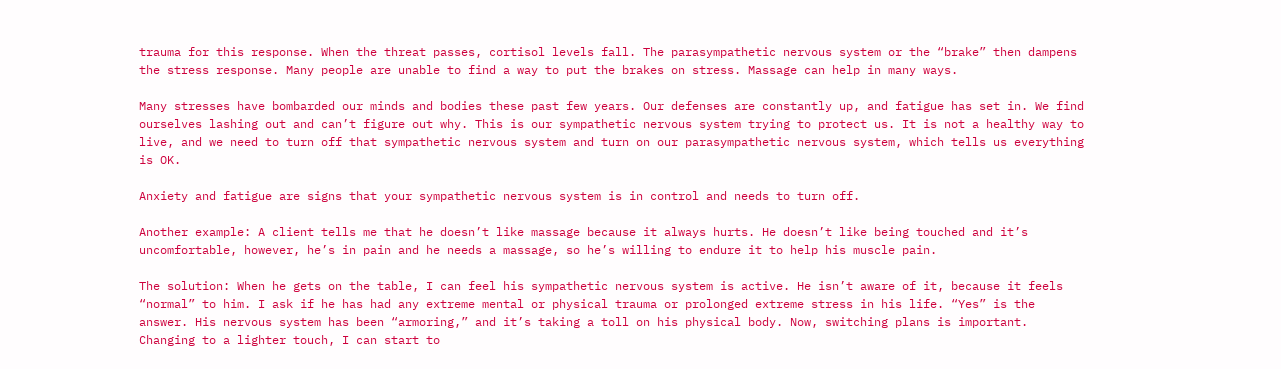trauma for this response. When the threat passes, cortisol levels fall. The parasympathetic nervous system or the “brake” then dampens the stress response. Many people are unable to find a way to put the brakes on stress. Massage can help in many ways.

Many stresses have bombarded our minds and bodies these past few years. Our defenses are constantly up, and fatigue has set in. We find ourselves lashing out and can’t figure out why. This is our sympathetic nervous system trying to protect us. It is not a healthy way to live, and we need to turn off that sympathetic nervous system and turn on our parasympathetic nervous system, which tells us everything is OK.

Anxiety and fatigue are signs that your sympathetic nervous system is in control and needs to turn off.

Another example: A client tells me that he doesn’t like massage because it always hurts. He doesn’t like being touched and it’s uncomfortable, however, he’s in pain and he needs a massage, so he’s willing to endure it to help his muscle pain.

The solution: When he gets on the table, I can feel his sympathetic nervous system is active. He isn’t aware of it, because it feels “normal” to him. I ask if he has had any extreme mental or physical trauma or prolonged extreme stress in his life. “Yes” is the answer. His nervous system has been “armoring,” and it’s taking a toll on his physical body. Now, switching plans is important. Changing to a lighter touch, I can start to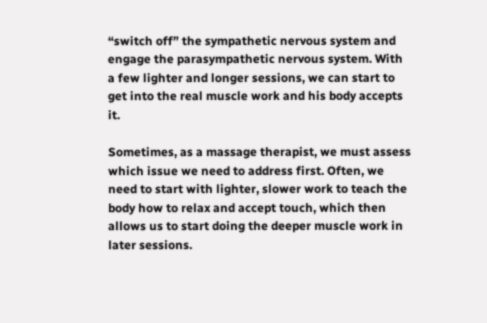“switch off” the sympathetic nervous system and engage the parasympathetic nervous system. With a few lighter and longer sessions, we can start to get into the real muscle work and his body accepts it.

Sometimes, as a massage therapist, we must assess which issue we need to address first. Often, we need to start with lighter, slower work to teach the body how to relax and accept touch, which then allows us to start doing the deeper muscle work in later sessions.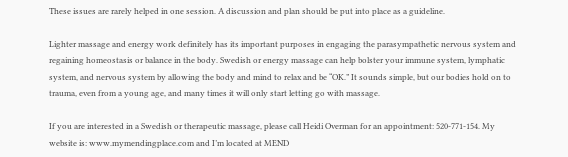These issues are rarely helped in one session. A discussion and plan should be put into place as a guideline.

Lighter massage and energy work definitely has its important purposes in engaging the parasympathetic nervous system and regaining homeostasis or balance in the body. Swedish or energy massage can help bolster your immune system, lymphatic system, and nervous system by allowing the body and mind to relax and be “OK.” It sounds simple, but our bodies hold on to trauma, even from a young age, and many times it will only start letting go with massage.

If you are interested in a Swedish or therapeutic massage, please call Heidi Overman for an appointment: 520-771-154. My website is: www.mymendingplace.com and I’m located at MEND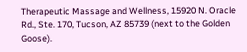Therapeutic Massage and Wellness, 15920 N. Oracle Rd., Ste. 170, Tucson, AZ 85739 (next to the Golden Goose).